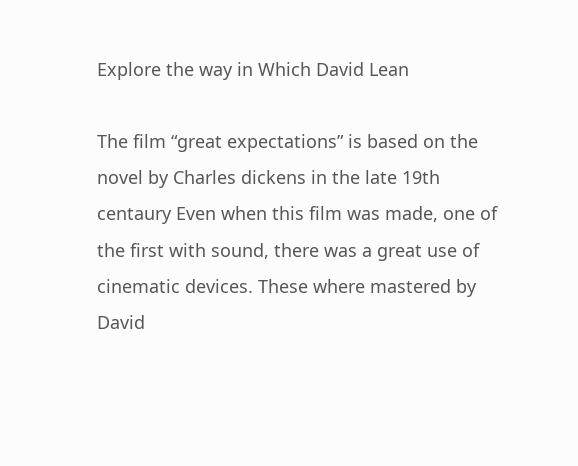Explore the way in Which David Lean

The film “great expectations” is based on the novel by Charles dickens in the late 19th centaury Even when this film was made, one of the first with sound, there was a great use of cinematic devices. These where mastered by David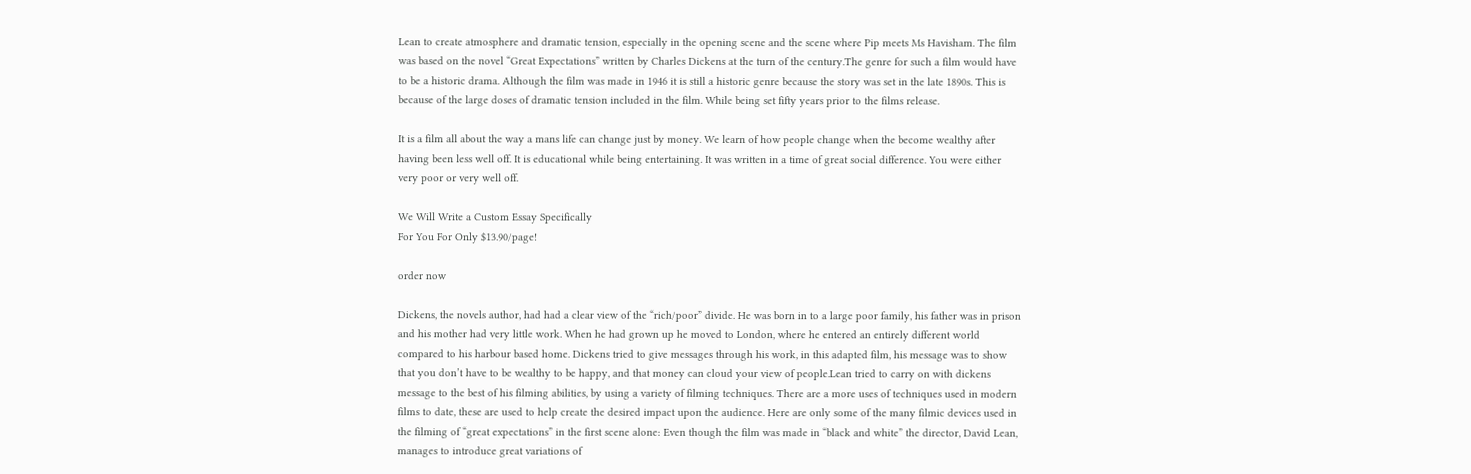Lean to create atmosphere and dramatic tension, especially in the opening scene and the scene where Pip meets Ms Havisham. The film was based on the novel “Great Expectations” written by Charles Dickens at the turn of the century.The genre for such a film would have to be a historic drama. Although the film was made in 1946 it is still a historic genre because the story was set in the late 1890s. This is because of the large doses of dramatic tension included in the film. While being set fifty years prior to the films release.

It is a film all about the way a mans life can change just by money. We learn of how people change when the become wealthy after having been less well off. It is educational while being entertaining. It was written in a time of great social difference. You were either very poor or very well off.

We Will Write a Custom Essay Specifically
For You For Only $13.90/page!

order now

Dickens, the novels author, had had a clear view of the “rich/poor” divide. He was born in to a large poor family, his father was in prison and his mother had very little work. When he had grown up he moved to London, where he entered an entirely different world compared to his harbour based home. Dickens tried to give messages through his work, in this adapted film, his message was to show that you don’t have to be wealthy to be happy, and that money can cloud your view of people.Lean tried to carry on with dickens message to the best of his filming abilities, by using a variety of filming techniques. There are a more uses of techniques used in modern films to date, these are used to help create the desired impact upon the audience. Here are only some of the many filmic devices used in the filming of “great expectations” in the first scene alone: Even though the film was made in “black and white” the director, David Lean, manages to introduce great variations of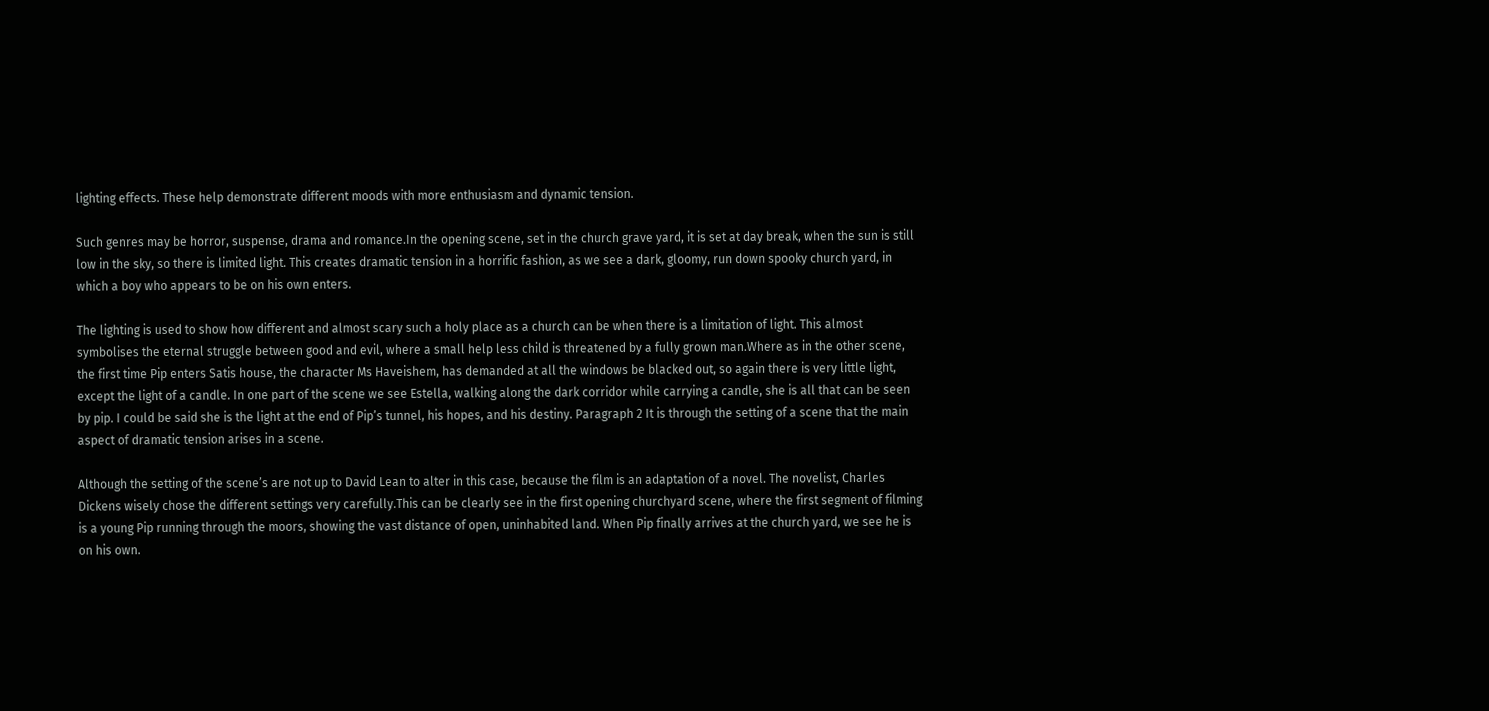lighting effects. These help demonstrate different moods with more enthusiasm and dynamic tension.

Such genres may be horror, suspense, drama and romance.In the opening scene, set in the church grave yard, it is set at day break, when the sun is still low in the sky, so there is limited light. This creates dramatic tension in a horrific fashion, as we see a dark, gloomy, run down spooky church yard, in which a boy who appears to be on his own enters.

The lighting is used to show how different and almost scary such a holy place as a church can be when there is a limitation of light. This almost symbolises the eternal struggle between good and evil, where a small help less child is threatened by a fully grown man.Where as in the other scene, the first time Pip enters Satis house, the character Ms Haveishem, has demanded at all the windows be blacked out, so again there is very little light, except the light of a candle. In one part of the scene we see Estella, walking along the dark corridor while carrying a candle, she is all that can be seen by pip. I could be said she is the light at the end of Pip’s tunnel, his hopes, and his destiny. Paragraph 2 It is through the setting of a scene that the main aspect of dramatic tension arises in a scene.

Although the setting of the scene’s are not up to David Lean to alter in this case, because the film is an adaptation of a novel. The novelist, Charles Dickens wisely chose the different settings very carefully.This can be clearly see in the first opening churchyard scene, where the first segment of filming is a young Pip running through the moors, showing the vast distance of open, uninhabited land. When Pip finally arrives at the church yard, we see he is on his own.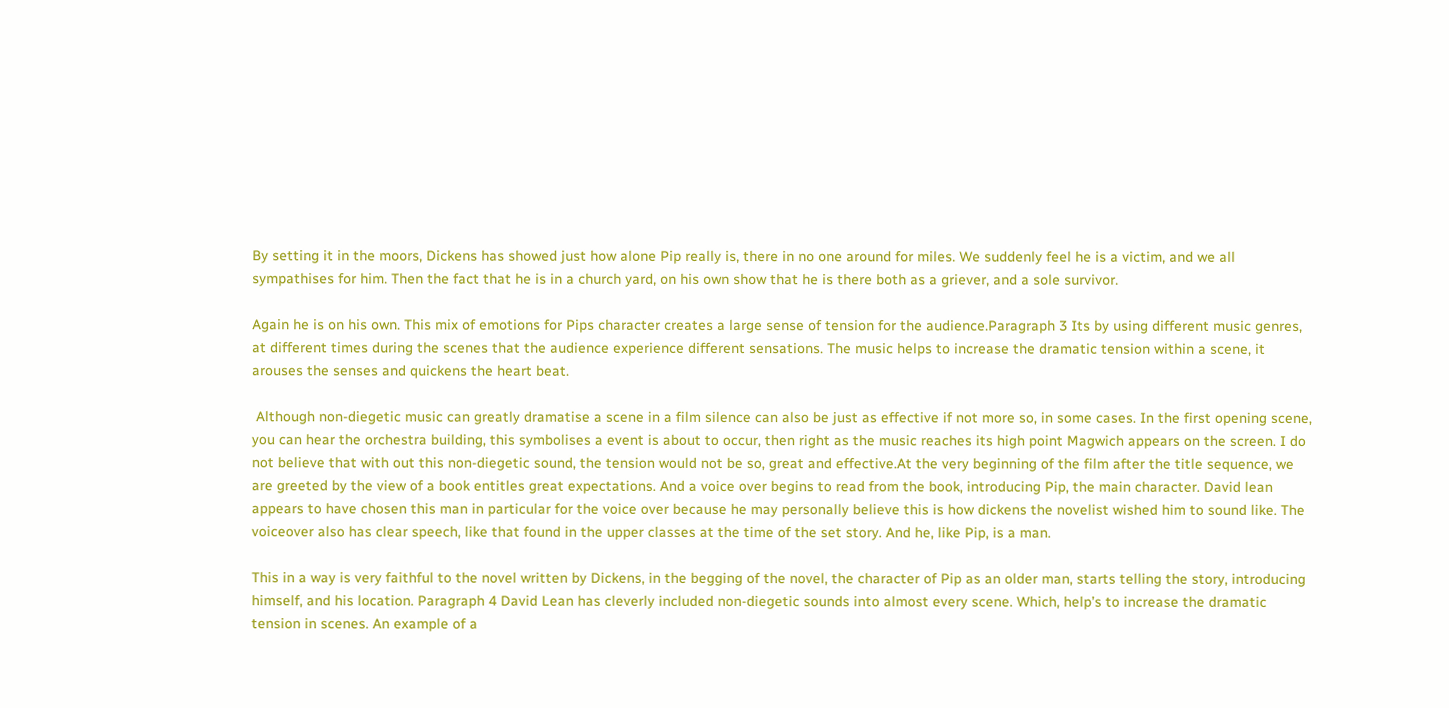By setting it in the moors, Dickens has showed just how alone Pip really is, there in no one around for miles. We suddenly feel he is a victim, and we all sympathises for him. Then the fact that he is in a church yard, on his own show that he is there both as a griever, and a sole survivor.

Again he is on his own. This mix of emotions for Pips character creates a large sense of tension for the audience.Paragraph 3 Its by using different music genres, at different times during the scenes that the audience experience different sensations. The music helps to increase the dramatic tension within a scene, it arouses the senses and quickens the heart beat.

 Although non-diegetic music can greatly dramatise a scene in a film silence can also be just as effective if not more so, in some cases. In the first opening scene, you can hear the orchestra building, this symbolises a event is about to occur, then right as the music reaches its high point Magwich appears on the screen. I do not believe that with out this non-diegetic sound, the tension would not be so, great and effective.At the very beginning of the film after the title sequence, we are greeted by the view of a book entitles great expectations. And a voice over begins to read from the book, introducing Pip, the main character. David lean appears to have chosen this man in particular for the voice over because he may personally believe this is how dickens the novelist wished him to sound like. The voiceover also has clear speech, like that found in the upper classes at the time of the set story. And he, like Pip, is a man.

This in a way is very faithful to the novel written by Dickens, in the begging of the novel, the character of Pip as an older man, starts telling the story, introducing himself, and his location. Paragraph 4 David Lean has cleverly included non-diegetic sounds into almost every scene. Which, help’s to increase the dramatic tension in scenes. An example of a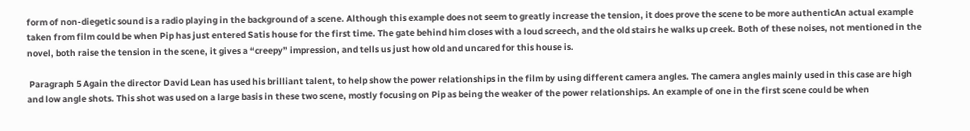form of non-diegetic sound is a radio playing in the background of a scene. Although this example does not seem to greatly increase the tension, it does prove the scene to be more authenticAn actual example taken from film could be when Pip has just entered Satis house for the first time. The gate behind him closes with a loud screech, and the old stairs he walks up creek. Both of these noises, not mentioned in the novel, both raise the tension in the scene, it gives a “creepy” impression, and tells us just how old and uncared for this house is.

 Paragraph 5 Again the director David Lean has used his brilliant talent, to help show the power relationships in the film by using different camera angles. The camera angles mainly used in this case are high and low angle shots. This shot was used on a large basis in these two scene, mostly focusing on Pip as being the weaker of the power relationships. An example of one in the first scene could be when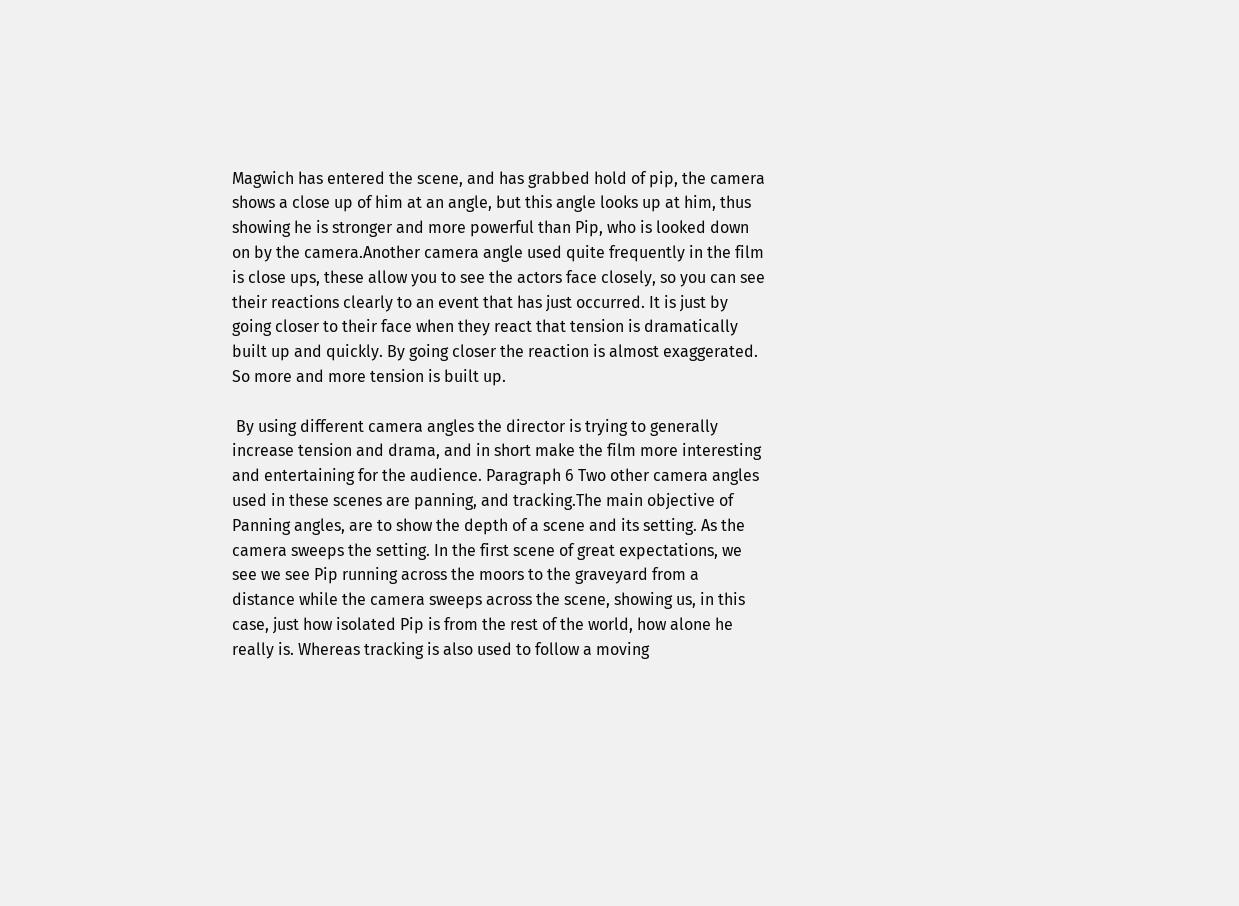Magwich has entered the scene, and has grabbed hold of pip, the camera shows a close up of him at an angle, but this angle looks up at him, thus showing he is stronger and more powerful than Pip, who is looked down on by the camera.Another camera angle used quite frequently in the film is close ups, these allow you to see the actors face closely, so you can see their reactions clearly to an event that has just occurred. It is just by going closer to their face when they react that tension is dramatically built up and quickly. By going closer the reaction is almost exaggerated. So more and more tension is built up.

 By using different camera angles the director is trying to generally increase tension and drama, and in short make the film more interesting and entertaining for the audience. Paragraph 6 Two other camera angles used in these scenes are panning, and tracking.The main objective of Panning angles, are to show the depth of a scene and its setting. As the camera sweeps the setting. In the first scene of great expectations, we see we see Pip running across the moors to the graveyard from a distance while the camera sweeps across the scene, showing us, in this case, just how isolated Pip is from the rest of the world, how alone he really is. Whereas tracking is also used to follow a moving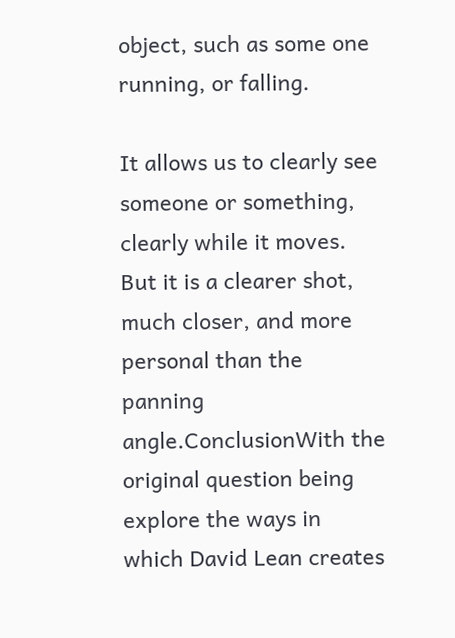object, such as some one running, or falling.

It allows us to clearly see someone or something, clearly while it moves. But it is a clearer shot, much closer, and more personal than the panning angle.ConclusionWith the original question being explore the ways in which David Lean creates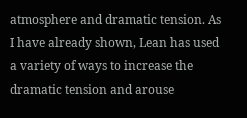atmosphere and dramatic tension. As I have already shown, Lean has used a variety of ways to increase the dramatic tension and arouse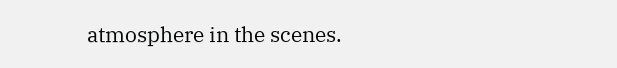atmosphere in the scenes.